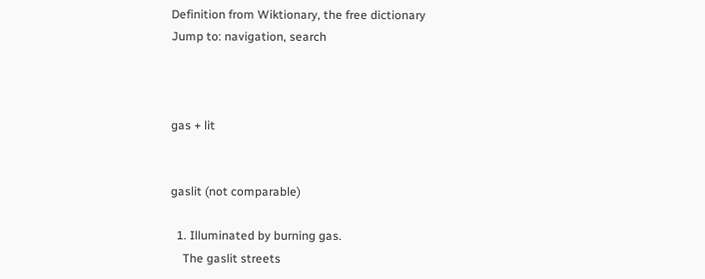Definition from Wiktionary, the free dictionary
Jump to: navigation, search



gas + lit


gaslit (not comparable)

  1. Illuminated by burning gas.
    The gaslit streets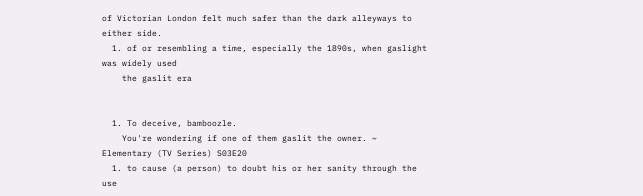of Victorian London felt much safer than the dark alleyways to either side.
  1. of or resembling a time, especially the 1890s, when gaslight was widely used
    the gaslit era


  1. To deceive, bamboozle.
    You're wondering if one of them gaslit the owner. ~ Elementary (TV Series) S03E20
  1. to cause (a person) to doubt his or her sanity through the use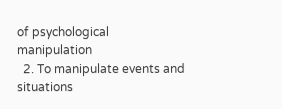of psychological manipulation
  2. To manipulate events and situations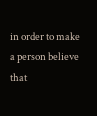in order to make a person believe that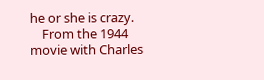he or she is crazy.
    From the 1944 movie with Charles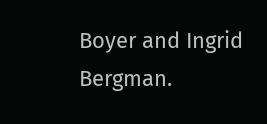Boyer and Ingrid Bergman.